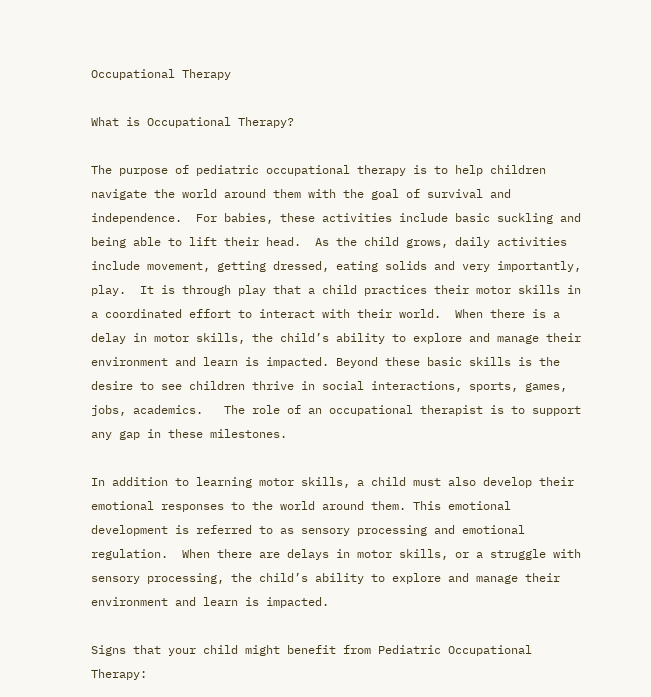Occupational Therapy

What is Occupational Therapy?

The purpose of pediatric occupational therapy is to help children navigate the world around them with the goal of survival and independence.  For babies, these activities include basic suckling and being able to lift their head.  As the child grows, daily activities include movement, getting dressed, eating solids and very importantly, play.  It is through play that a child practices their motor skills in a coordinated effort to interact with their world.  When there is a delay in motor skills, the child’s ability to explore and manage their environment and learn is impacted. Beyond these basic skills is the desire to see children thrive in social interactions, sports, games, jobs, academics.   The role of an occupational therapist is to support any gap in these milestones.

In addition to learning motor skills, a child must also develop their emotional responses to the world around them. This emotional development is referred to as sensory processing and emotional regulation.  When there are delays in motor skills, or a struggle with sensory processing, the child’s ability to explore and manage their environment and learn is impacted.

Signs that your child might benefit from Pediatric Occupational Therapy: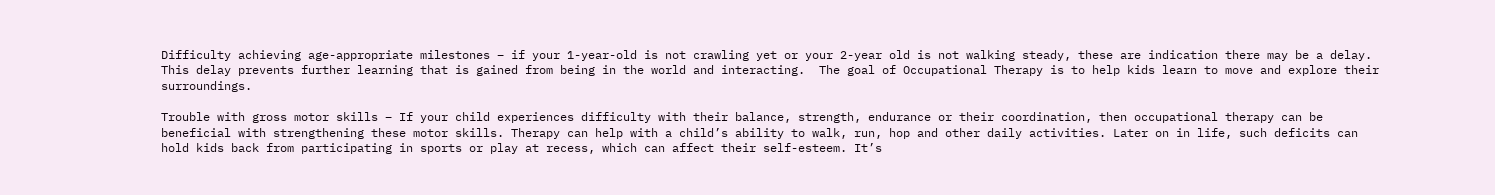Difficulty achieving age-appropriate milestones – if your 1-year-old is not crawling yet or your 2-year old is not walking steady, these are indication there may be a delay. This delay prevents further learning that is gained from being in the world and interacting.  The goal of Occupational Therapy is to help kids learn to move and explore their surroundings.

Trouble with gross motor skills – If your child experiences difficulty with their balance, strength, endurance or their coordination, then occupational therapy can be beneficial with strengthening these motor skills. Therapy can help with a child’s ability to walk, run, hop and other daily activities. Later on in life, such deficits can hold kids back from participating in sports or play at recess, which can affect their self-esteem. It’s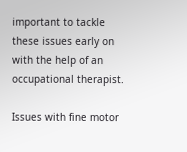important to tackle these issues early on with the help of an occupational therapist.

Issues with fine motor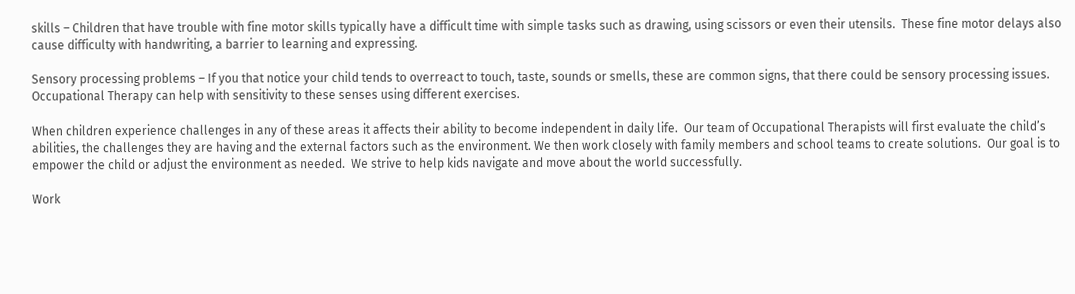skills – Children that have trouble with fine motor skills typically have a difficult time with simple tasks such as drawing, using scissors or even their utensils.  These fine motor delays also cause difficulty with handwriting, a barrier to learning and expressing.

Sensory processing problems – If you that notice your child tends to overreact to touch, taste, sounds or smells, these are common signs, that there could be sensory processing issues. Occupational Therapy can help with sensitivity to these senses using different exercises.

When children experience challenges in any of these areas it affects their ability to become independent in daily life.  Our team of Occupational Therapists will first evaluate the child’s abilities, the challenges they are having and the external factors such as the environment. We then work closely with family members and school teams to create solutions.  Our goal is to empower the child or adjust the environment as needed.  We strive to help kids navigate and move about the world successfully.

Work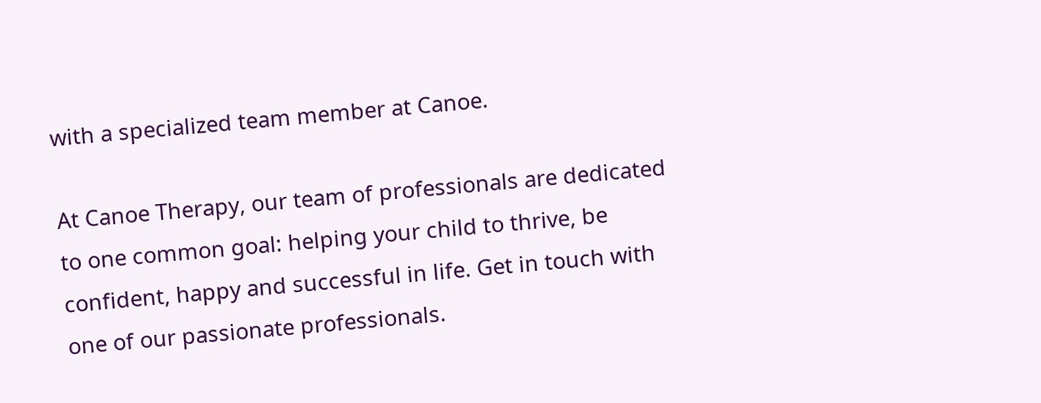with a specialized team member at Canoe.

At Canoe Therapy, our team of professionals are dedicated to one common goal: helping your child to thrive, be confident, happy and successful in life. Get in touch with one of our passionate professionals.